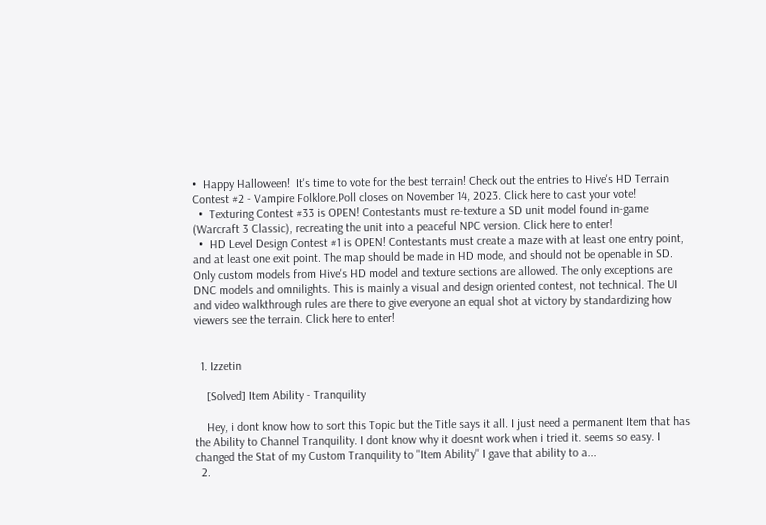•  Happy Halloween!  It's time to vote for the best terrain! Check out the entries to Hive's HD Terrain Contest #2 - Vampire Folklore.Poll closes on November 14, 2023. Click here to cast your vote!
  •  Texturing Contest #33 is OPEN! Contestants must re-texture a SD unit model found in-game (Warcraft 3 Classic), recreating the unit into a peaceful NPC version. Click here to enter!
  •  HD Level Design Contest #1 is OPEN! Contestants must create a maze with at least one entry point, and at least one exit point. The map should be made in HD mode, and should not be openable in SD. Only custom models from Hive's HD model and texture sections are allowed. The only exceptions are DNC models and omnilights. This is mainly a visual and design oriented contest, not technical. The UI and video walkthrough rules are there to give everyone an equal shot at victory by standardizing how viewers see the terrain. Click here to enter!


  1. Izzetin

    [Solved] Item Ability - Tranquility

    Hey, i dont know how to sort this Topic but the Title says it all. I just need a permanent Item that has the Ability to Channel Tranquility. I dont know why it doesnt work when i tried it. seems so easy. I changed the Stat of my Custom Tranquility to ''Item Ability'' I gave that ability to a...
  2.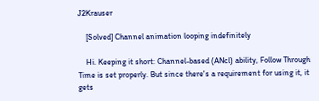J2Krauser

    [Solved] Channel animation looping indefinitely

    Hi. Keeping it short: Channel-based (ANcl) ability, Follow Through Time is set properly. But since there's a requirement for using it, it gets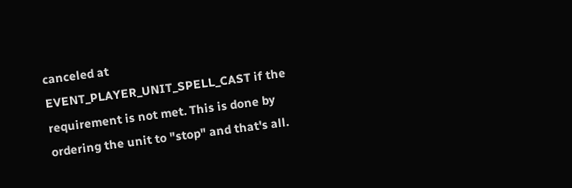canceled at EVENT_PLAYER_UNIT_SPELL_CAST if the requirement is not met. This is done by ordering the unit to "stop" and that's all.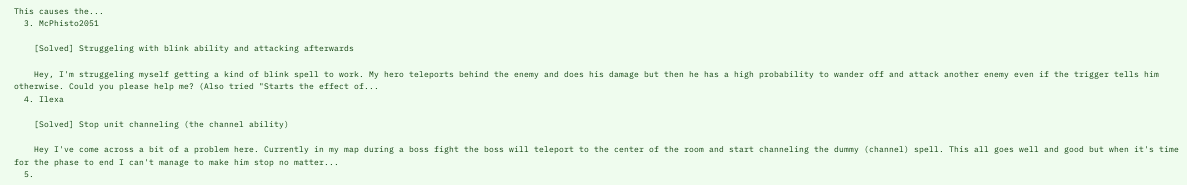This causes the...
  3. McPhisto2051

    [Solved] Struggeling with blink ability and attacking afterwards

    Hey, I'm struggeling myself getting a kind of blink spell to work. My hero teleports behind the enemy and does his damage but then he has a high probability to wander off and attack another enemy even if the trigger tells him otherwise. Could you please help me? (Also tried "Starts the effect of...
  4. Ilexa

    [Solved] Stop unit channeling (the channel ability)

    Hey I've come across a bit of a problem here. Currently in my map during a boss fight the boss will teleport to the center of the room and start channeling the dummy (channel) spell. This all goes well and good but when it's time for the phase to end I can't manage to make him stop no matter...
  5.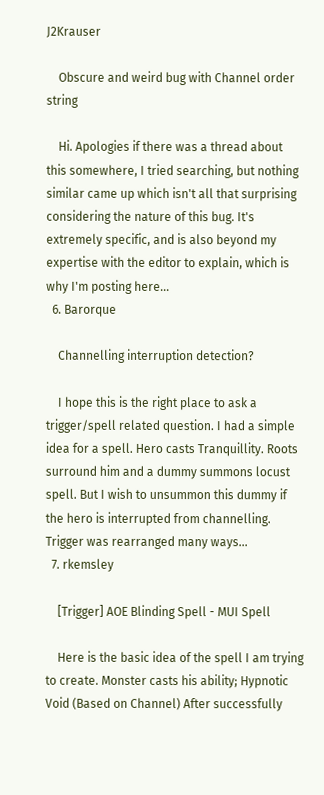J2Krauser

    Obscure and weird bug with Channel order string

    Hi. Apologies if there was a thread about this somewhere, I tried searching, but nothing similar came up which isn't all that surprising considering the nature of this bug. It's extremely specific, and is also beyond my expertise with the editor to explain, which is why I'm posting here...
  6. Barorque

    Channelling interruption detection?

    I hope this is the right place to ask a trigger/spell related question. I had a simple idea for a spell. Hero casts Tranquillity. Roots surround him and a dummy summons locust spell. But I wish to unsummon this dummy if the hero is interrupted from channelling. Trigger was rearranged many ways...
  7. rkemsley

    [Trigger] AOE Blinding Spell - MUI Spell

    Here is the basic idea of the spell I am trying to create. Monster casts his ability; Hypnotic Void (Based on Channel) After successfully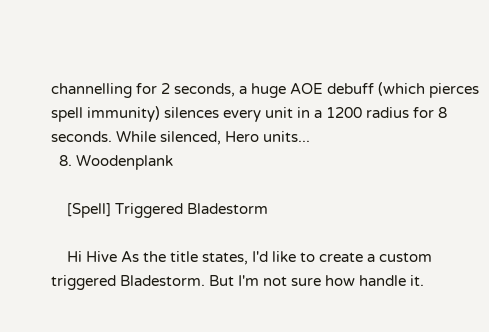channelling for 2 seconds, a huge AOE debuff (which pierces spell immunity) silences every unit in a 1200 radius for 8 seconds. While silenced, Hero units...
  8. Woodenplank

    [Spell] Triggered Bladestorm

    Hi Hive As the title states, I'd like to create a custom triggered Bladestorm. But I'm not sure how handle it.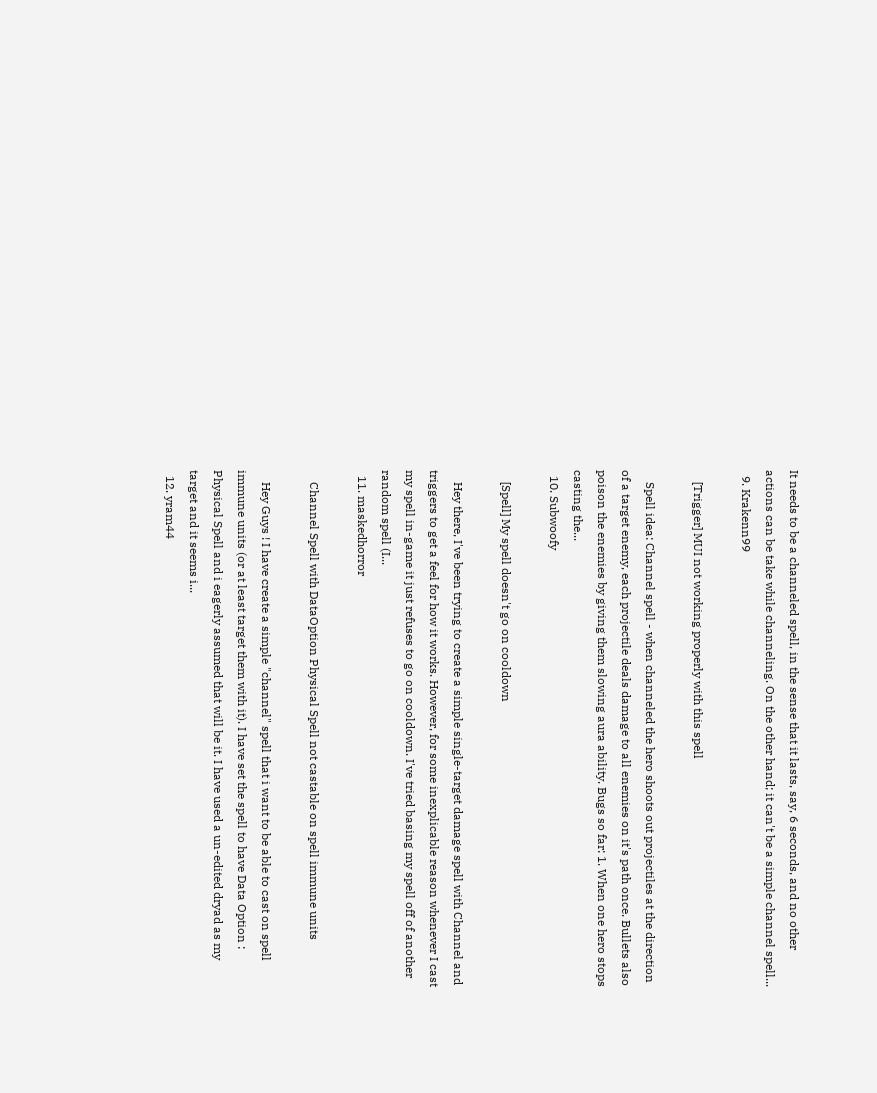It needs to be a channeled spell, in the sense that it lasts, say, 6 seconds, and no other actions can be take while channeling. On the other hand; it can't be a simple channel spell...
  9. Krakenn99

    [Trigger] MUI not working properly with this spell

    Spell idea: Channel spell - when channeled the hero shoots out projectiles at the direction of a target enemy, each projectile deals damage to all enemies on it's path once. Bullets also poison the enemies by giving them slowing aura ability. Bugs so far: 1. When one hero stops casting the...
  10. Subwoofy

    [Spell] My spell doesn't go on cooldown

    Hey there, I've been trying to create a simple single-target damage spell with Channel and triggers to get a feel for how it works. However, for some inexplicable reason whenever I cast my spell in-game it just refuses to go on cooldown. I've tried basing my spell off of another random spell (I...
  11. maskedhorror

    Channel Spell with DataOption Physical Spell not castable on spell immune units

    Hey Guys ! I have create a simple "channel" spell that i want to be able to cast on spell immune units (or at least target them with it). I have set the spell to have Data Option : Physical Spell and i eagerly assumed that will be it. I have used a un-edited dryad as my target and it seems i...
  12. yram44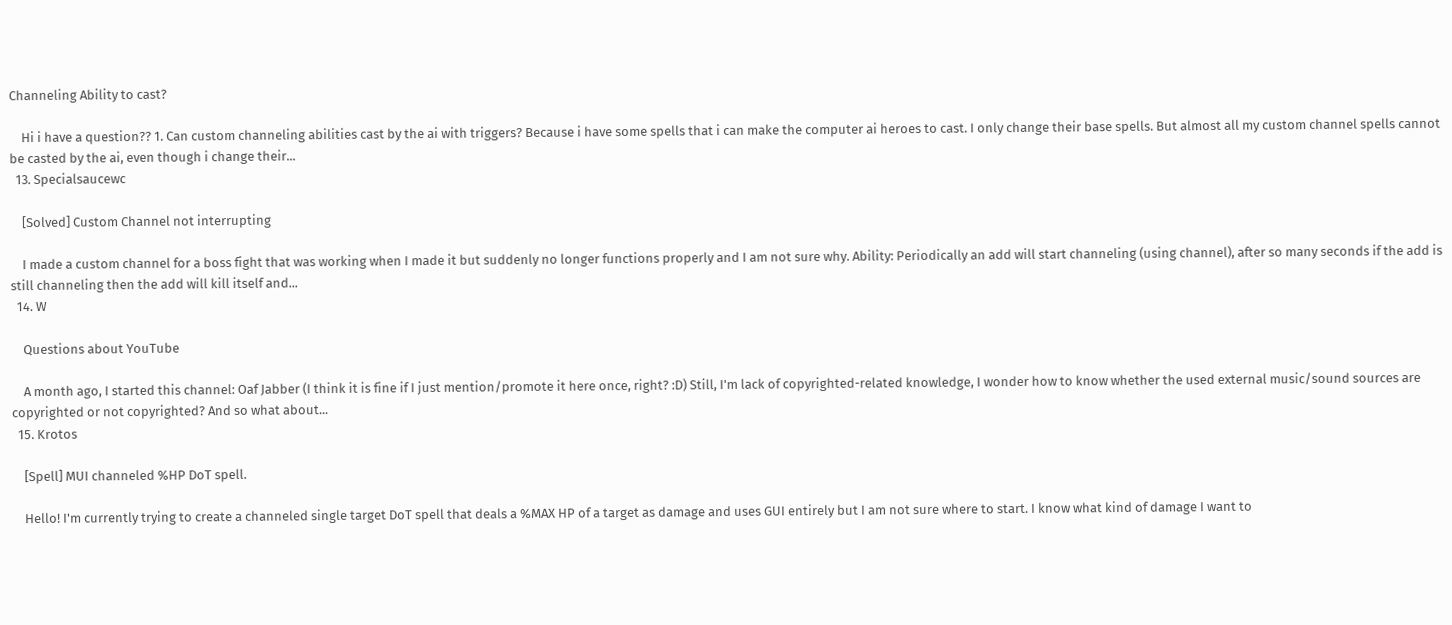Channeling Ability to cast?

    Hi i have a question?? 1. Can custom channeling abilities cast by the ai with triggers? Because i have some spells that i can make the computer ai heroes to cast. I only change their base spells. But almost all my custom channel spells cannot be casted by the ai, even though i change their...
  13. Specialsaucewc

    [Solved] Custom Channel not interrupting

    I made a custom channel for a boss fight that was working when I made it but suddenly no longer functions properly and I am not sure why. Ability: Periodically an add will start channeling (using channel), after so many seconds if the add is still channeling then the add will kill itself and...
  14. W

    Questions about YouTube

    A month ago, I started this channel: Oaf Jabber (I think it is fine if I just mention/promote it here once, right? :D) Still, I'm lack of copyrighted-related knowledge, I wonder how to know whether the used external music/sound sources are copyrighted or not copyrighted? And so what about...
  15. Krotos

    [Spell] MUI channeled %HP DoT spell.

    Hello! I'm currently trying to create a channeled single target DoT spell that deals a %MAX HP of a target as damage and uses GUI entirely but I am not sure where to start. I know what kind of damage I want to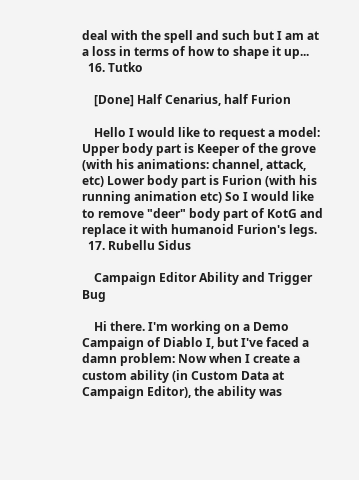deal with the spell and such but I am at a loss in terms of how to shape it up...
  16. Tutko

    [Done] Half Cenarius, half Furion

    Hello I would like to request a model: Upper body part is Keeper of the grove (with his animations: channel, attack, etc) Lower body part is Furion (with his running animation etc) So I would like to remove "deer" body part of KotG and replace it with humanoid Furion's legs.
  17. Rubellu Sidus

    Campaign Editor Ability and Trigger Bug

    Hi there. I'm working on a Demo Campaign of Diablo I, but I've faced a damn problem: Now when I create a custom ability (in Custom Data at Campaign Editor), the ability was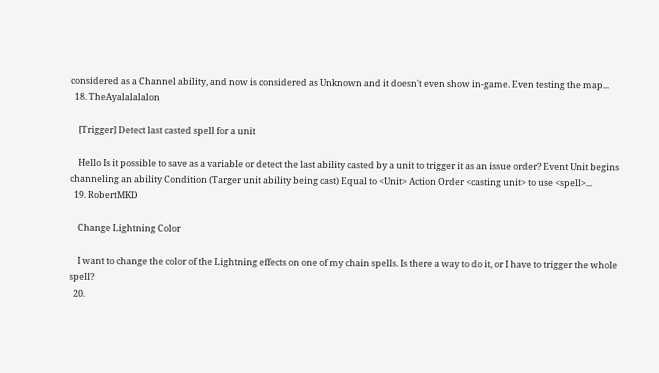considered as a Channel ability, and now is considered as Unknown and it doesn't even show in-game. Even testing the map...
  18. TheAyalalalalon

    [Trigger] Detect last casted spell for a unit

    Hello Is it possible to save as a variable or detect the last ability casted by a unit to trigger it as an issue order? Event Unit begins channeling an ability Condition (Targer unit ability being cast) Equal to <Unit> Action Order <casting unit> to use <spell>...
  19. RobertMKD

    Change Lightning Color

    I want to change the color of the Lightning effects on one of my chain spells. Is there a way to do it, or I have to trigger the whole spell?
  20.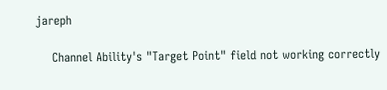jareph

    Channel Ability's "Target Point" field not working correctly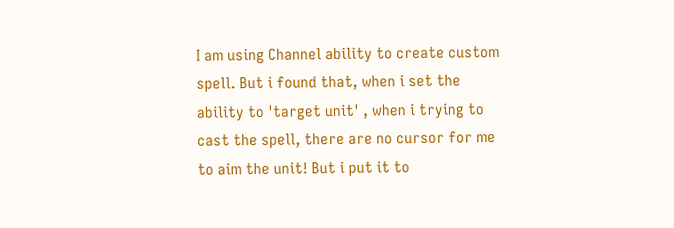I am using Channel ability to create custom spell. But i found that, when i set the ability to 'target unit' , when i trying to cast the spell, there are no cursor for me to aim the unit! But i put it to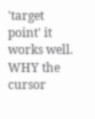'target point' it works well. WHY the cursor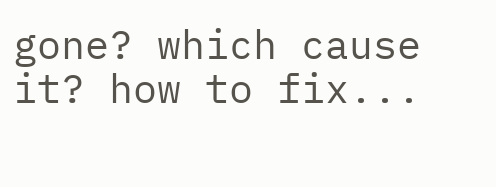gone? which cause it? how to fix...